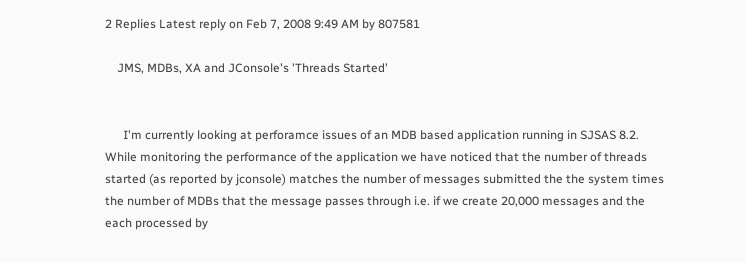2 Replies Latest reply on Feb 7, 2008 9:49 AM by 807581

    JMS, MDBs, XA and JConsole's 'Threads Started'


      I'm currently looking at perforamce issues of an MDB based application running in SJSAS 8.2. While monitoring the performance of the application we have noticed that the number of threads started (as reported by jconsole) matches the number of messages submitted the the system times the number of MDBs that the message passes through i.e. if we create 20,000 messages and the each processed by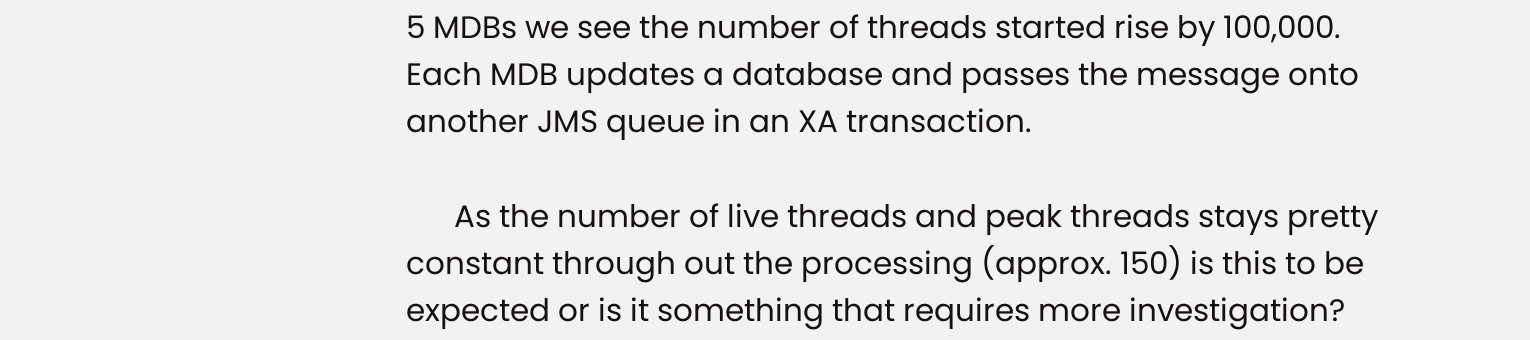5 MDBs we see the number of threads started rise by 100,000. Each MDB updates a database and passes the message onto another JMS queue in an XA transaction.

      As the number of live threads and peak threads stays pretty constant through out the processing (approx. 150) is this to be expected or is it something that requires more investigation?